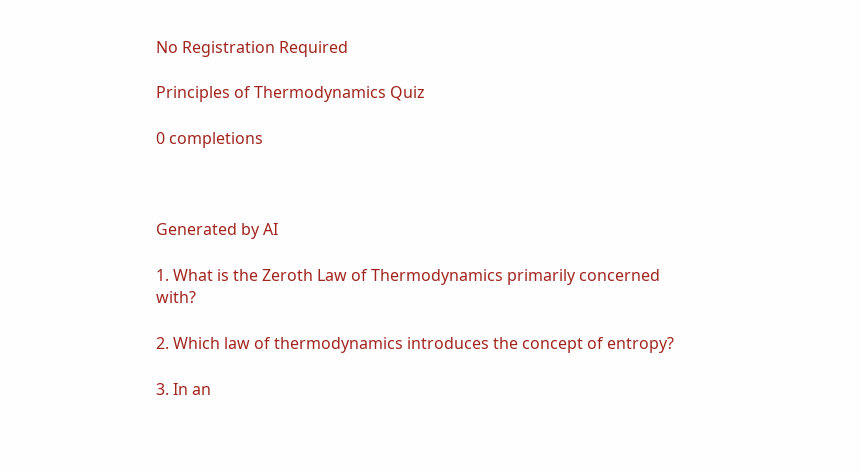No Registration Required

Principles of Thermodynamics Quiz

0 completions



Generated by AI

1. What is the Zeroth Law of Thermodynamics primarily concerned with?

2. Which law of thermodynamics introduces the concept of entropy?

3. In an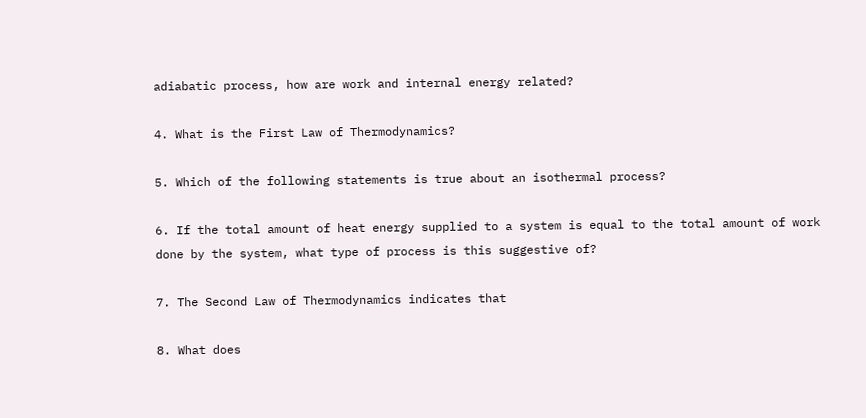adiabatic process, how are work and internal energy related?

4. What is the First Law of Thermodynamics?

5. Which of the following statements is true about an isothermal process?

6. If the total amount of heat energy supplied to a system is equal to the total amount of work done by the system, what type of process is this suggestive of?

7. The Second Law of Thermodynamics indicates that

8. What does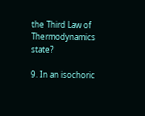the Third Law of Thermodynamics state?

9. In an isochoric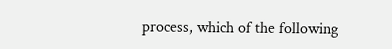process, which of the following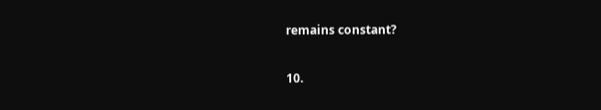remains constant?

10.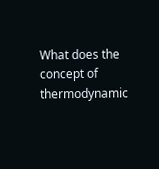What does the concept of thermodynamic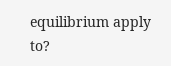equilibrium apply to?